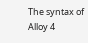The syntax of Alloy 4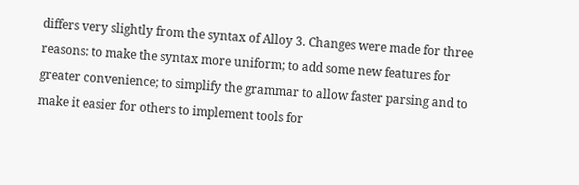differs very slightly from the syntax of Alloy 3. Changes were made for three reasons: to make the syntax more uniform; to add some new features for greater convenience; to simplify the grammar to allow faster parsing and to make it easier for others to implement tools for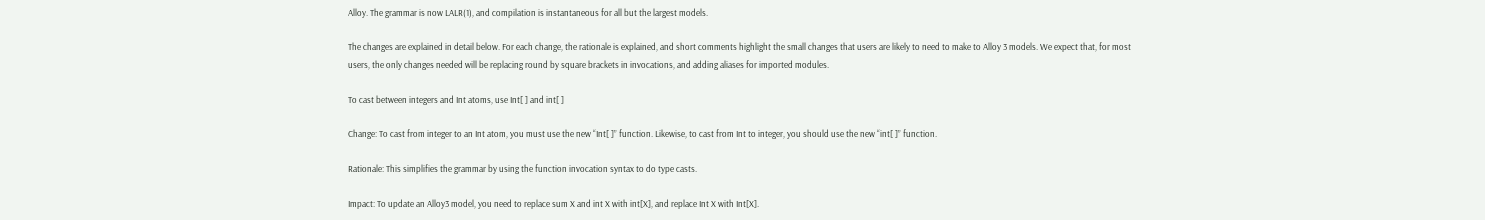Alloy. The grammar is now LALR(1), and compilation is instantaneous for all but the largest models.

The changes are explained in detail below. For each change, the rationale is explained, and short comments highlight the small changes that users are likely to need to make to Alloy 3 models. We expect that, for most users, the only changes needed will be replacing round by square brackets in invocations, and adding aliases for imported modules.

To cast between integers and Int atoms, use Int[ ] and int[ ]

Change: To cast from integer to an Int atom, you must use the new “Int[ ]” function. Likewise, to cast from Int to integer, you should use the new “int[ ]” function.

Rationale: This simplifies the grammar by using the function invocation syntax to do type casts.

Impact: To update an Alloy3 model, you need to replace sum X and int X with int[X], and replace Int X with Int[X].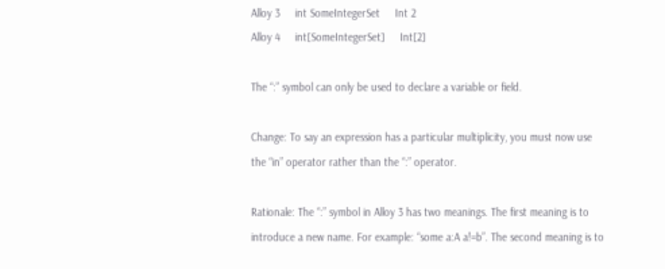Alloy 3     int SomeIntegerSet     Int 2
Alloy 4     int[SomeIntegerSet]     Int[2]

The “:” symbol can only be used to declare a variable or field.

Change: To say an expression has a particular multiplicity, you must now use the “in” operator rather than the “:” operator.

Rationale: The “:” symbol in Alloy 3 has two meanings. The first meaning is to introduce a new name. For example: “some a:A a!=b”. The second meaning is to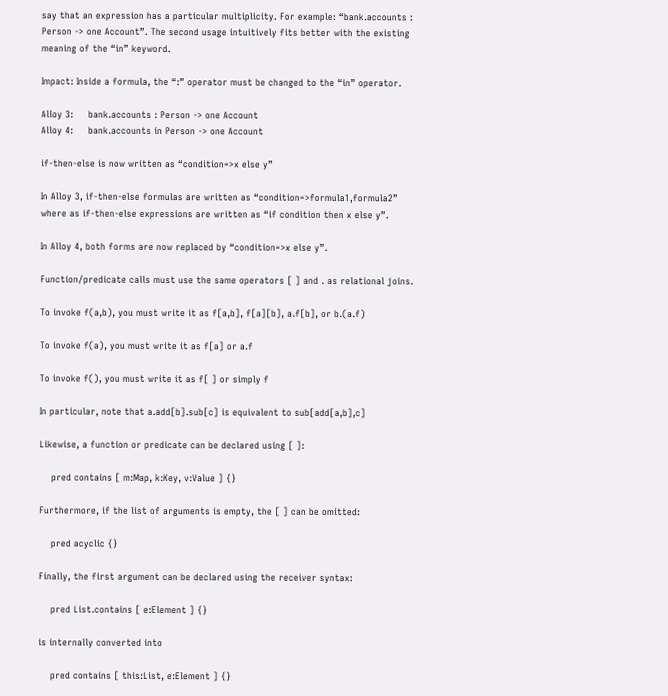say that an expression has a particular multiplicity. For example: “bank.accounts : Person -> one Account”. The second usage intuitively fits better with the existing meaning of the “in” keyword.

Impact: Inside a formula, the “:” operator must be changed to the “in” operator.

Alloy 3:     bank.accounts : Person -> one Account
Alloy 4:     bank.accounts in Person -> one Account

if-then-else is now written as “condition=>x else y”

In Alloy 3, if-then-else formulas are written as “condition=>formula1,formula2” where as if-then-else expressions are written as “if condition then x else y”.

In Alloy 4, both forms are now replaced by “condition=>x else y”.

Function/predicate calls must use the same operators [ ] and . as relational joins.

To invoke f(a,b), you must write it as f[a,b], f[a][b], a.f[b], or b.(a.f)

To invoke f(a), you must write it as f[a] or a.f

To invoke f(), you must write it as f[ ] or simply f

In particular, note that a.add[b].sub[c] is equivalent to sub[add[a,b],c]

Likewise, a function or predicate can be declared using [ ]:

    pred contains [ m:Map, k:Key, v:Value ] {}

Furthermore, if the list of arguments is empty, the [ ] can be omitted:

    pred acyclic {}

Finally, the first argument can be declared using the receiver syntax:

    pred List.contains [ e:Element ] {}

is internally converted into

    pred contains [ this:List, e:Element ] {}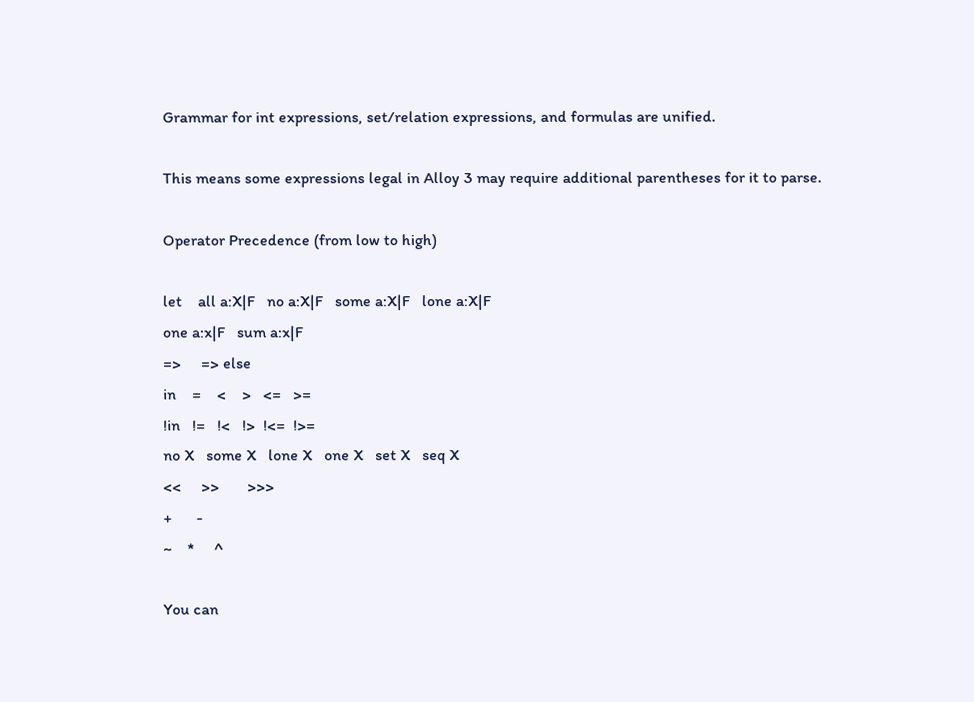Grammar for int expressions, set/relation expressions, and formulas are unified.

This means some expressions legal in Alloy 3 may require additional parentheses for it to parse.

Operator Precedence (from low to high)

let    all a:X|F   no a:X|F   some a:X|F   lone a:X|F
one a:x|F   sum a:x|F
=>     => else
in    =    <    >   <=   >=
!in   !=   !<   !>  !<=  !>=
no X   some X   lone X   one X   set X   seq X
<<     >>       >>>
+      -
~    *     ^

You can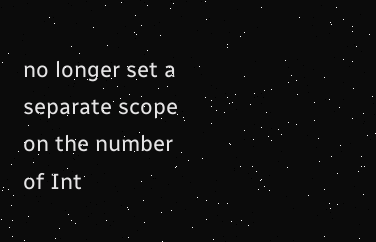no longer set a separate scope on the number of Int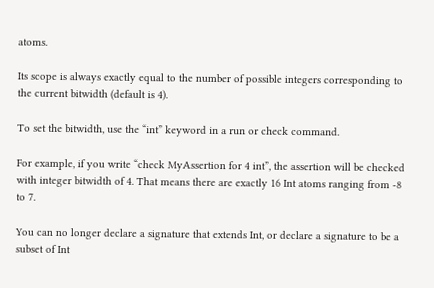atoms.

Its scope is always exactly equal to the number of possible integers corresponding to the current bitwidth (default is 4).

To set the bitwidth, use the “int” keyword in a run or check command.

For example, if you write “check MyAssertion for 4 int”, the assertion will be checked with integer bitwidth of 4. That means there are exactly 16 Int atoms ranging from -8 to 7.

You can no longer declare a signature that extends Int, or declare a signature to be a subset of Int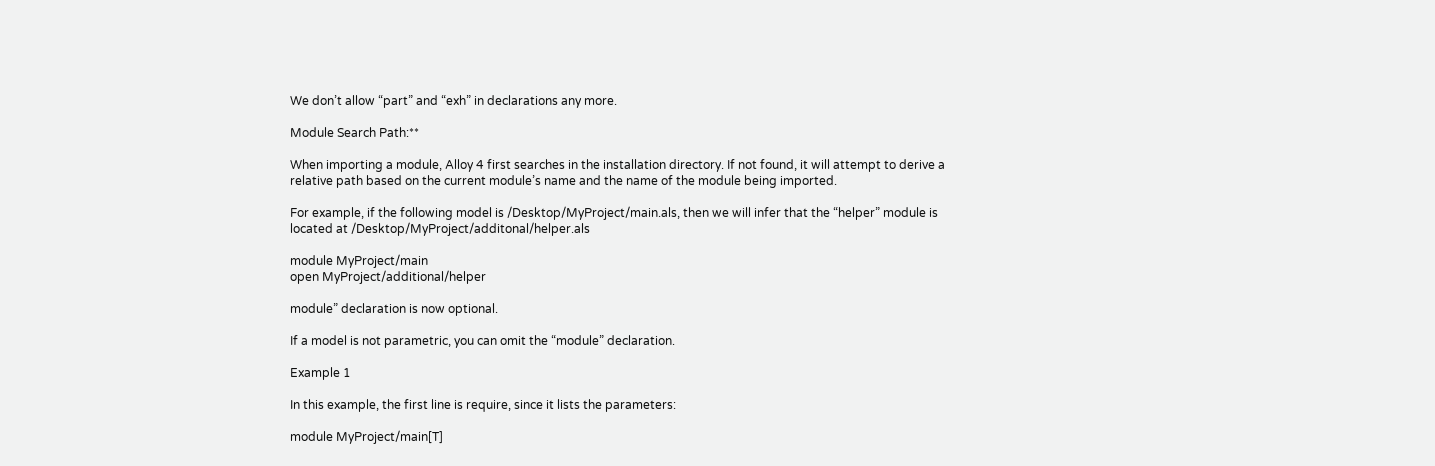We don’t allow “part” and “exh” in declarations any more.

Module Search Path:**

When importing a module, Alloy 4 first searches in the installation directory. If not found, it will attempt to derive a relative path based on the current module’s name and the name of the module being imported.

For example, if the following model is /Desktop/MyProject/main.als, then we will infer that the “helper” module is located at /Desktop/MyProject/additonal/helper.als

module MyProject/main
open MyProject/additional/helper

module” declaration is now optional.

If a model is not parametric, you can omit the “module” declaration.

Example 1

In this example, the first line is require, since it lists the parameters:

module MyProject/main[T]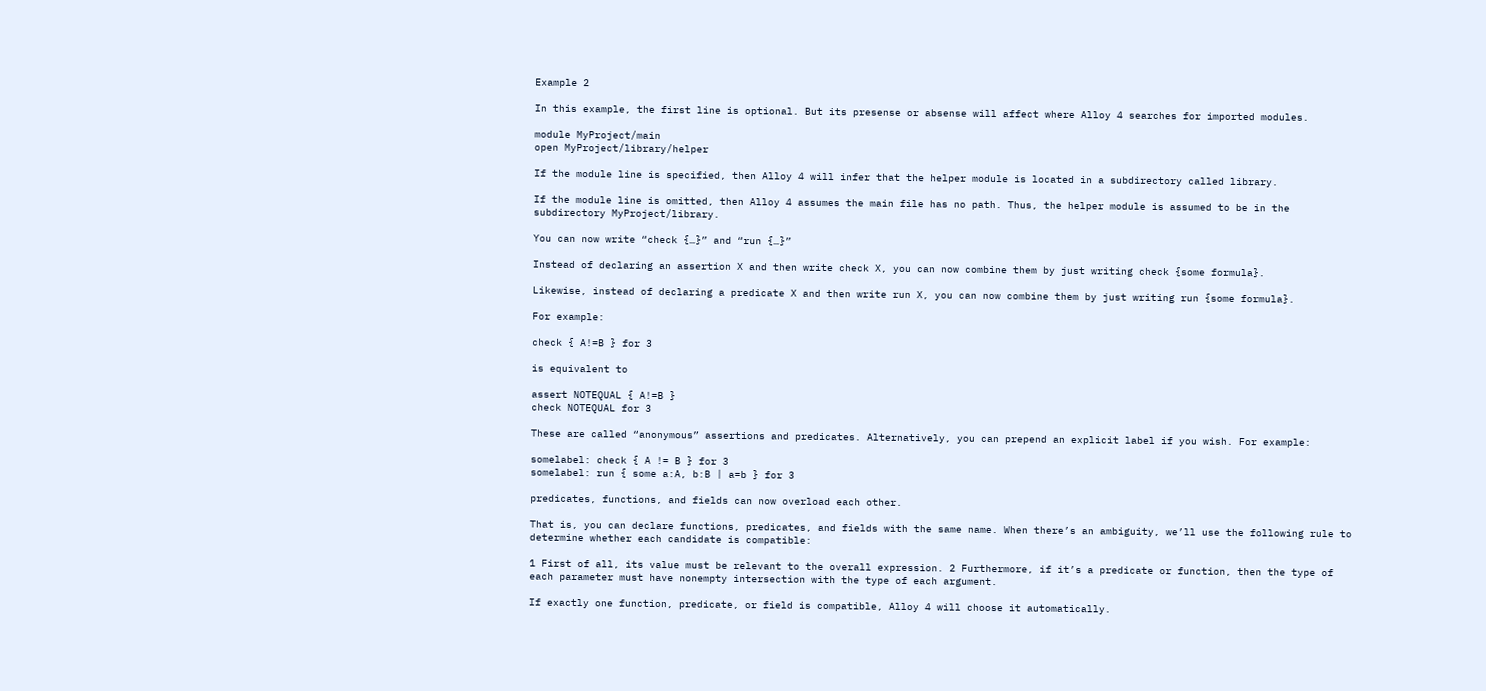Example 2

In this example, the first line is optional. But its presense or absense will affect where Alloy 4 searches for imported modules.

module MyProject/main
open MyProject/library/helper

If the module line is specified, then Alloy 4 will infer that the helper module is located in a subdirectory called library.

If the module line is omitted, then Alloy 4 assumes the main file has no path. Thus, the helper module is assumed to be in the subdirectory MyProject/library.

You can now write “check {…}” and “run {…}”

Instead of declaring an assertion X and then write check X, you can now combine them by just writing check {some formula}.

Likewise, instead of declaring a predicate X and then write run X, you can now combine them by just writing run {some formula}.

For example:

check { A!=B } for 3

is equivalent to

assert NOTEQUAL { A!=B }
check NOTEQUAL for 3

These are called “anonymous” assertions and predicates. Alternatively, you can prepend an explicit label if you wish. For example:

somelabel: check { A != B } for 3
somelabel: run { some a:A, b:B | a=b } for 3

predicates, functions, and fields can now overload each other.

That is, you can declare functions, predicates, and fields with the same name. When there’s an ambiguity, we’ll use the following rule to determine whether each candidate is compatible:

1 First of all, its value must be relevant to the overall expression. 2 Furthermore, if it’s a predicate or function, then the type of each parameter must have nonempty intersection with the type of each argument.

If exactly one function, predicate, or field is compatible, Alloy 4 will choose it automatically.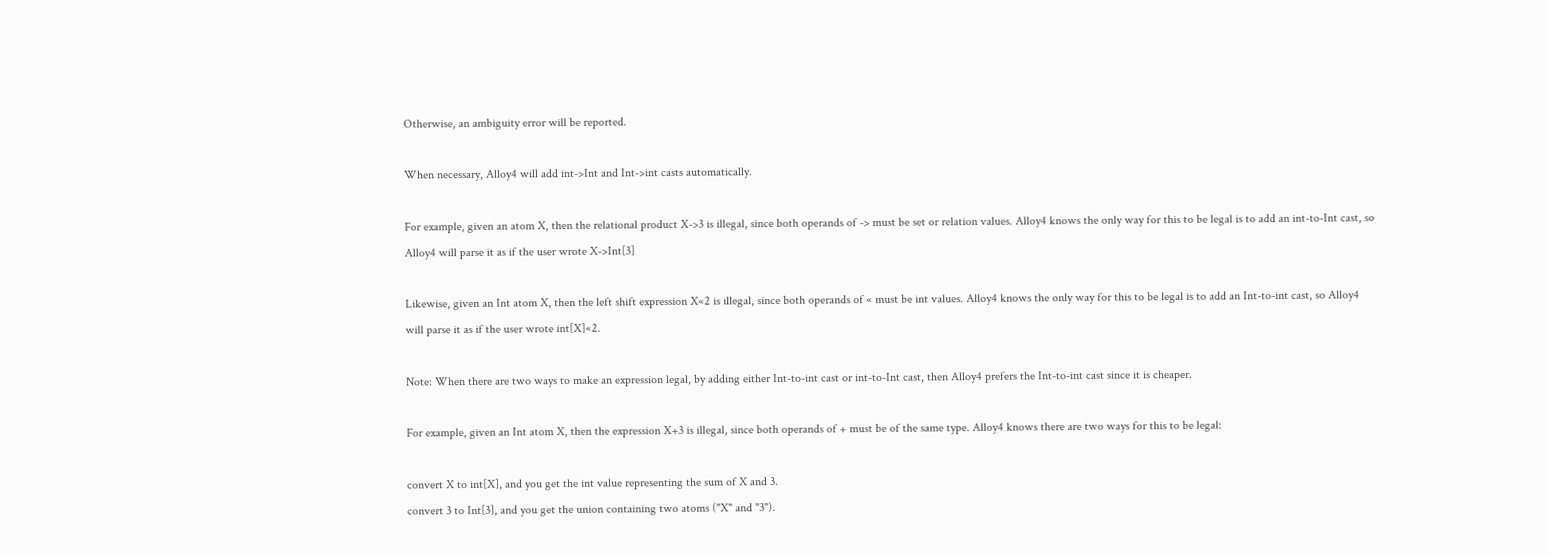Otherwise, an ambiguity error will be reported.

When necessary, Alloy4 will add int->Int and Int->int casts automatically.

For example, given an atom X, then the relational product X->3 is illegal, since both operands of -> must be set or relation values. Alloy4 knows the only way for this to be legal is to add an int-to-Int cast, so Alloy4 will parse it as if the user wrote X->Int[3]

Likewise, given an Int atom X, then the left shift expression X«2 is illegal, since both operands of « must be int values. Alloy4 knows the only way for this to be legal is to add an Int-to-int cast, so Alloy4 will parse it as if the user wrote int[X]«2.

Note: When there are two ways to make an expression legal, by adding either Int-to-int cast or int-to-Int cast, then Alloy4 prefers the Int-to-int cast since it is cheaper.

For example, given an Int atom X, then the expression X+3 is illegal, since both operands of + must be of the same type. Alloy4 knows there are two ways for this to be legal:

convert X to int[X], and you get the int value representing the sum of X and 3.
convert 3 to Int[3], and you get the union containing two atoms ("X" and "3").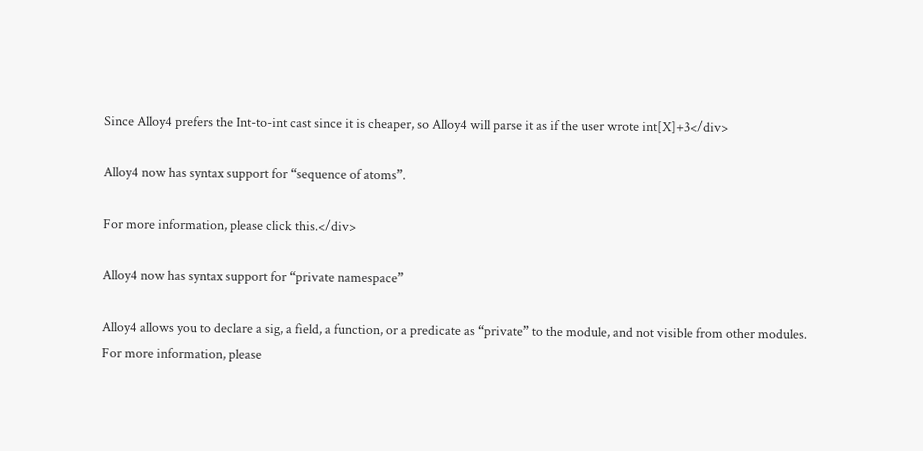Since Alloy4 prefers the Int-to-int cast since it is cheaper, so Alloy4 will parse it as if the user wrote int[X]+3</div>

Alloy4 now has syntax support for “sequence of atoms”.

For more information, please click this.</div>

Alloy4 now has syntax support for “private namespace”

Alloy4 allows you to declare a sig, a field, a function, or a predicate as “private” to the module, and not visible from other modules. For more information, please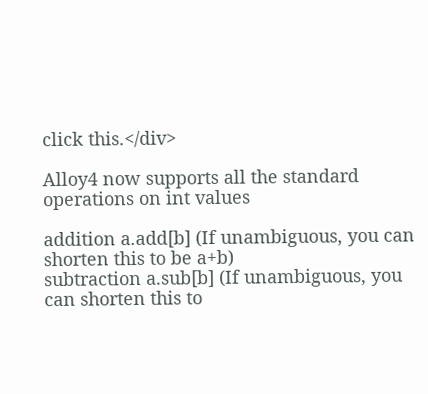click this.</div>

Alloy4 now supports all the standard operations on int values

addition a.add[b] (If unambiguous, you can shorten this to be a+b)
subtraction a.sub[b] (If unambiguous, you can shorten this to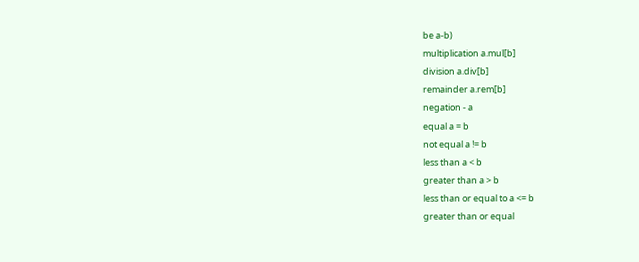be a-b)
multiplication a.mul[b]
division a.div[b]
remainder a.rem[b]
negation - a
equal a = b
not equal a != b
less than a < b
greater than a > b
less than or equal to a <= b
greater than or equal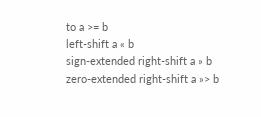to a >= b
left-shift a « b
sign-extended right-shift a » b
zero-extended right-shift a »> b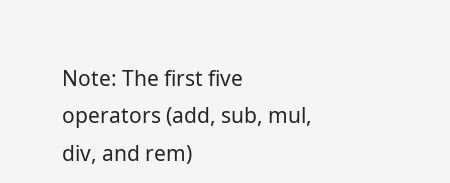Note: The first five operators (add, sub, mul, div, and rem)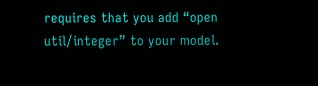requires that you add “open util/integer” to your model.